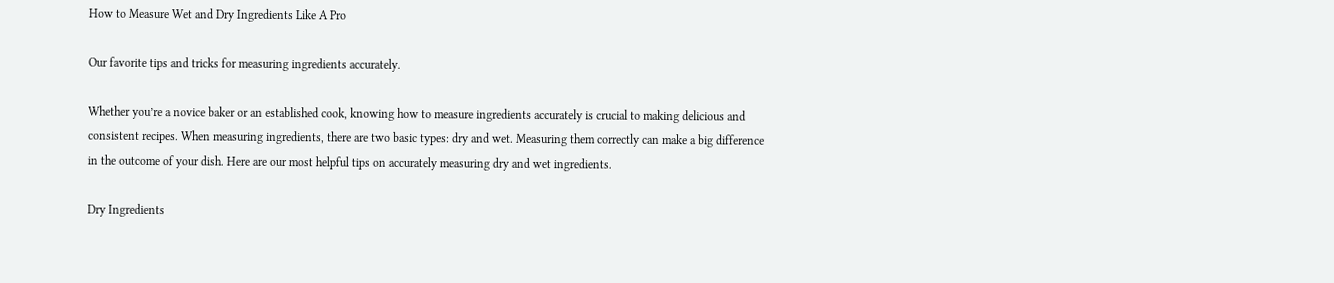How to Measure Wet and Dry Ingredients Like A Pro

Our favorite tips and tricks for measuring ingredients accurately.

Whether you’re a novice baker or an established cook, knowing how to measure ingredients accurately is crucial to making delicious and consistent recipes. When measuring ingredients, there are two basic types: dry and wet. Measuring them correctly can make a big difference in the outcome of your dish. Here are our most helpful tips on accurately measuring dry and wet ingredients.

Dry Ingredients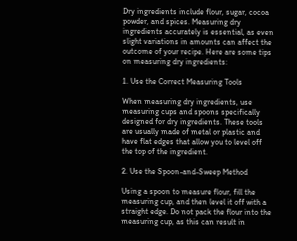Dry ingredients include flour, sugar, cocoa powder, and spices. Measuring dry ingredients accurately is essential, as even slight variations in amounts can affect the outcome of your recipe. Here are some tips on measuring dry ingredients:

1. Use the Correct Measuring Tools

When measuring dry ingredients, use measuring cups and spoons specifically designed for dry ingredients. These tools are usually made of metal or plastic and have flat edges that allow you to level off the top of the ingredient.

2. Use the Spoon-and-Sweep Method

Using a spoon to measure flour, fill the measuring cup, and then level it off with a straight edge. Do not pack the flour into the measuring cup, as this can result in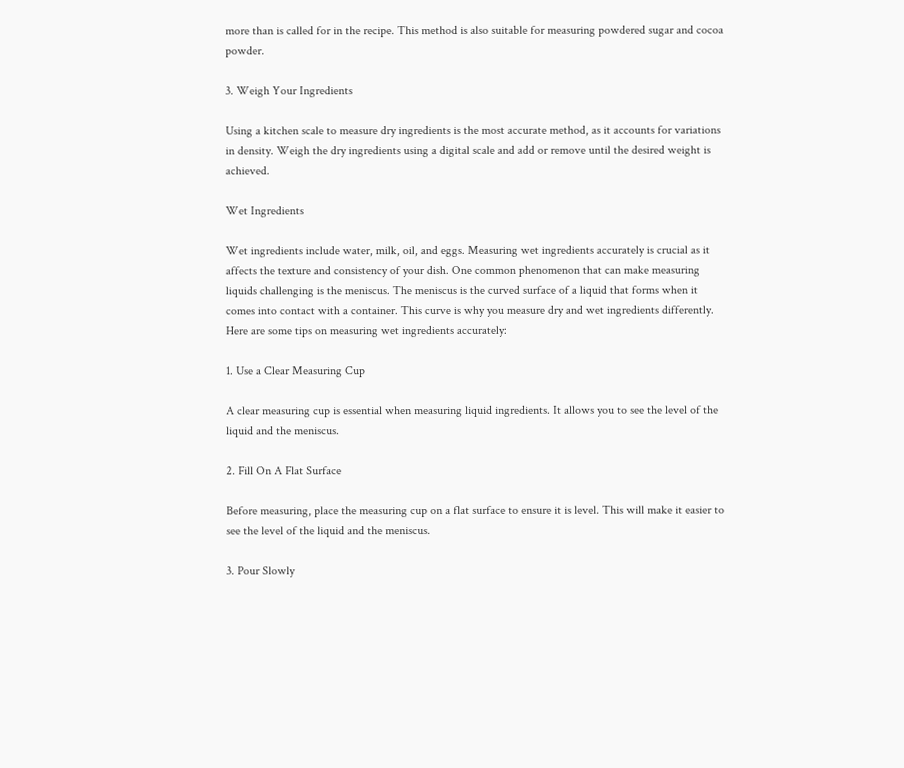more than is called for in the recipe. This method is also suitable for measuring powdered sugar and cocoa powder.

3. Weigh Your Ingredients

Using a kitchen scale to measure dry ingredients is the most accurate method, as it accounts for variations in density. Weigh the dry ingredients using a digital scale and add or remove until the desired weight is achieved.

Wet Ingredients

Wet ingredients include water, milk, oil, and eggs. Measuring wet ingredients accurately is crucial as it affects the texture and consistency of your dish. One common phenomenon that can make measuring liquids challenging is the meniscus. The meniscus is the curved surface of a liquid that forms when it comes into contact with a container. This curve is why you measure dry and wet ingredients differently. Here are some tips on measuring wet ingredients accurately:

1. Use a Clear Measuring Cup

A clear measuring cup is essential when measuring liquid ingredients. It allows you to see the level of the liquid and the meniscus.

2. Fill On A Flat Surface

Before measuring, place the measuring cup on a flat surface to ensure it is level. This will make it easier to see the level of the liquid and the meniscus.

3. Pour Slowly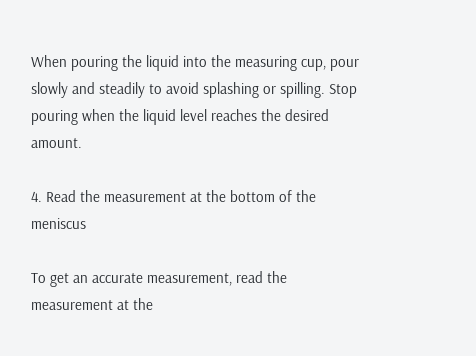When pouring the liquid into the measuring cup, pour slowly and steadily to avoid splashing or spilling. Stop pouring when the liquid level reaches the desired amount.

4. Read the measurement at the bottom of the meniscus

To get an accurate measurement, read the measurement at the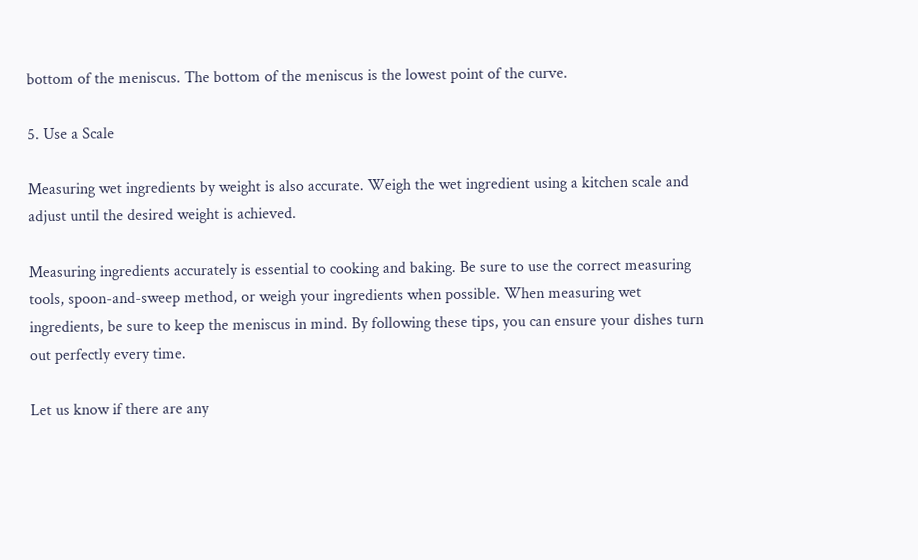bottom of the meniscus. The bottom of the meniscus is the lowest point of the curve.

5. Use a Scale

Measuring wet ingredients by weight is also accurate. Weigh the wet ingredient using a kitchen scale and adjust until the desired weight is achieved.

Measuring ingredients accurately is essential to cooking and baking. Be sure to use the correct measuring tools, spoon-and-sweep method, or weigh your ingredients when possible. When measuring wet ingredients, be sure to keep the meniscus in mind. By following these tips, you can ensure your dishes turn out perfectly every time.

Let us know if there are any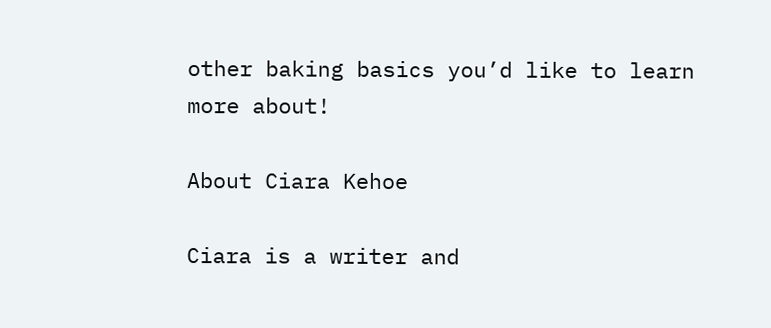other baking basics you’d like to learn more about!

About Ciara Kehoe

Ciara is a writer and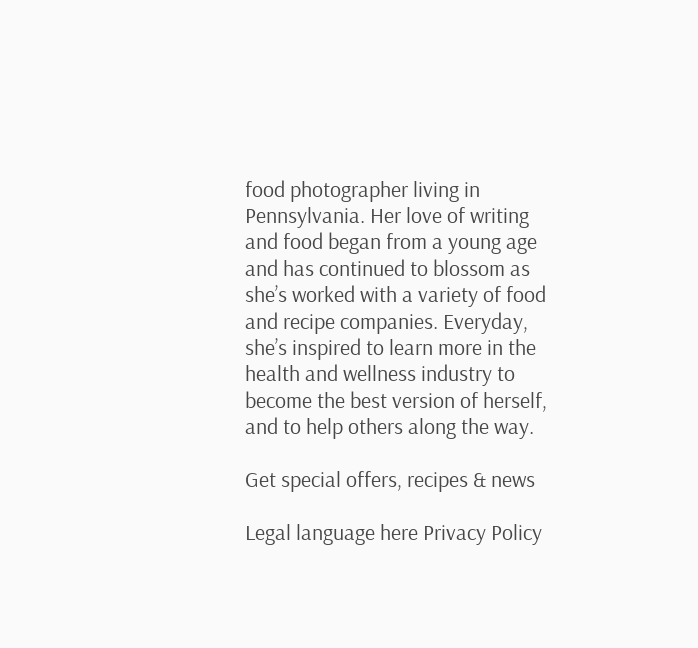food photographer living in Pennsylvania. Her love of writing and food began from a young age and has continued to blossom as she’s worked with a variety of food and recipe companies. Everyday, she’s inspired to learn more in the health and wellness industry to become the best version of herself, and to help others along the way.

Get special offers, recipes & news

Legal language here Privacy Policy